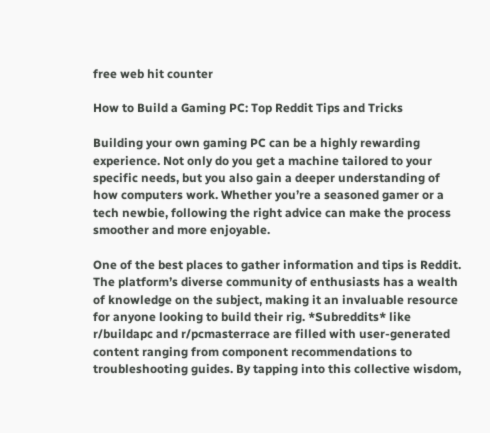free web hit counter

How to Build a Gaming PC: Top Reddit Tips and Tricks

Building your own gaming PC can be a highly rewarding experience. Not only do you get a machine tailored to your specific needs, but you also gain a deeper understanding of how computers work. Whether you’re a seasoned gamer or a tech newbie, following the right advice can make the process smoother and more enjoyable.

One of the best places to gather information and tips is Reddit. The platform’s diverse community of enthusiasts has a wealth of knowledge on the subject, making it an invaluable resource for anyone looking to build their rig. *Subreddits* like r/buildapc and r/pcmasterrace are filled with user-generated content ranging from component recommendations to troubleshooting guides. By tapping into this collective wisdom,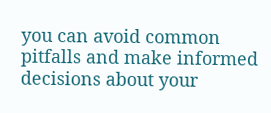you can avoid common pitfalls and make informed decisions about your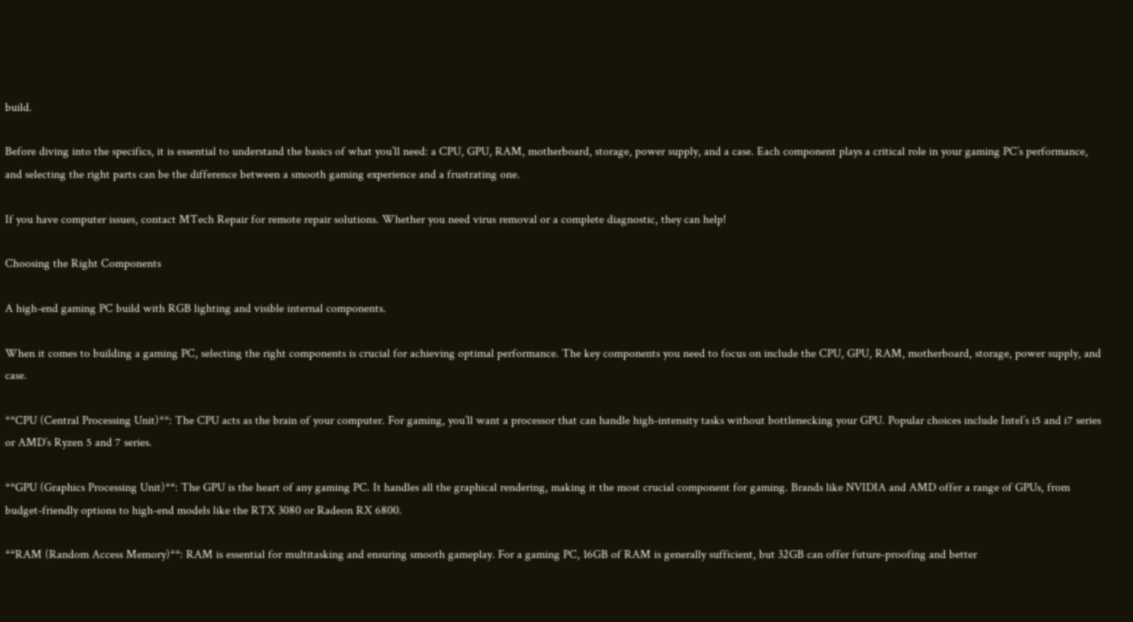build.

Before diving into the specifics, it is essential to understand the basics of what you’ll need: a CPU, GPU, RAM, motherboard, storage, power supply, and a case. Each component plays a critical role in your gaming PC’s performance, and selecting the right parts can be the difference between a smooth gaming experience and a frustrating one.

If you have computer issues, contact MTech Repair for remote repair solutions. Whether you need virus removal or a complete diagnostic, they can help!

Choosing the Right Components

A high-end gaming PC build with RGB lighting and visible internal components.

When it comes to building a gaming PC, selecting the right components is crucial for achieving optimal performance. The key components you need to focus on include the CPU, GPU, RAM, motherboard, storage, power supply, and case.

**CPU (Central Processing Unit)**: The CPU acts as the brain of your computer. For gaming, you’ll want a processor that can handle high-intensity tasks without bottlenecking your GPU. Popular choices include Intel’s i5 and i7 series or AMD’s Ryzen 5 and 7 series.

**GPU (Graphics Processing Unit)**: The GPU is the heart of any gaming PC. It handles all the graphical rendering, making it the most crucial component for gaming. Brands like NVIDIA and AMD offer a range of GPUs, from budget-friendly options to high-end models like the RTX 3080 or Radeon RX 6800.

**RAM (Random Access Memory)**: RAM is essential for multitasking and ensuring smooth gameplay. For a gaming PC, 16GB of RAM is generally sufficient, but 32GB can offer future-proofing and better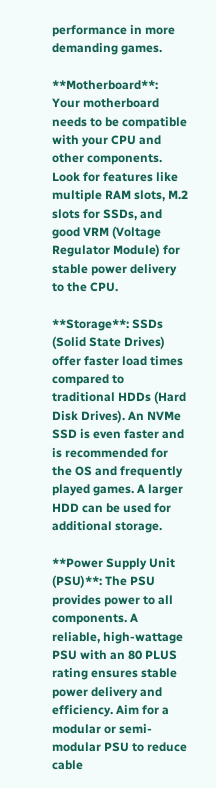performance in more demanding games.

**Motherboard**: Your motherboard needs to be compatible with your CPU and other components. Look for features like multiple RAM slots, M.2 slots for SSDs, and good VRM (Voltage Regulator Module) for stable power delivery to the CPU.

**Storage**: SSDs (Solid State Drives) offer faster load times compared to traditional HDDs (Hard Disk Drives). An NVMe SSD is even faster and is recommended for the OS and frequently played games. A larger HDD can be used for additional storage.

**Power Supply Unit (PSU)**: The PSU provides power to all components. A reliable, high-wattage PSU with an 80 PLUS rating ensures stable power delivery and efficiency. Aim for a modular or semi-modular PSU to reduce cable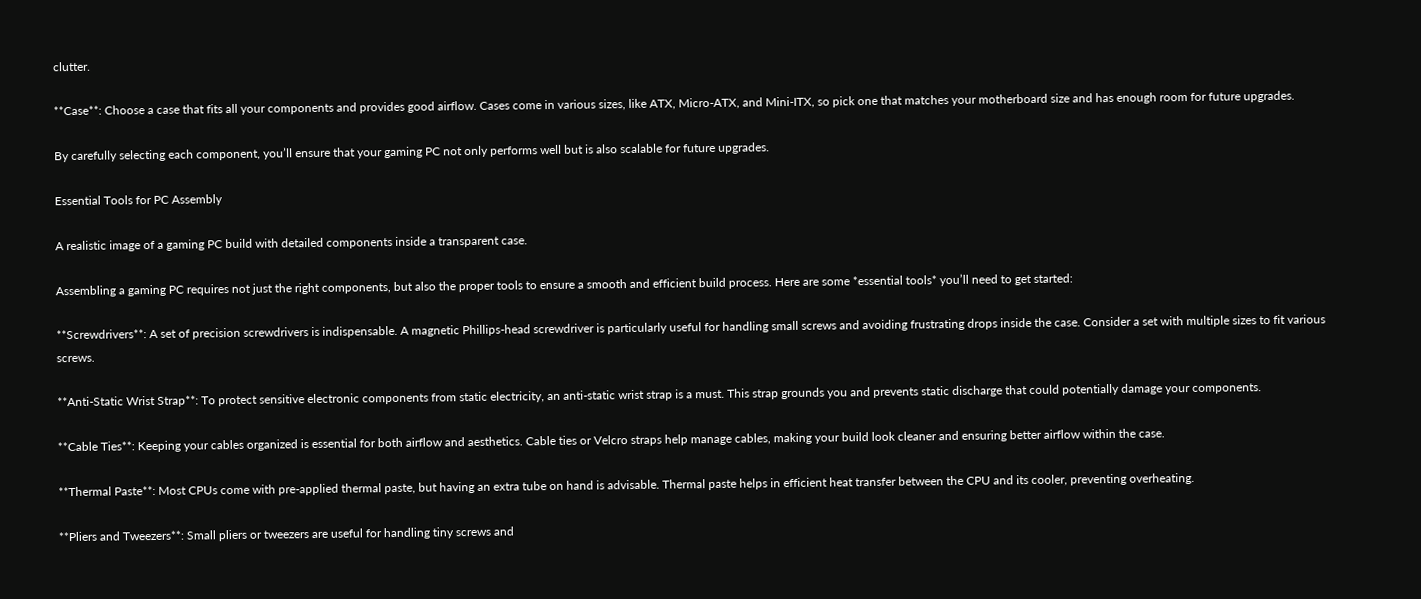clutter.

**Case**: Choose a case that fits all your components and provides good airflow. Cases come in various sizes, like ATX, Micro-ATX, and Mini-ITX, so pick one that matches your motherboard size and has enough room for future upgrades.

By carefully selecting each component, you’ll ensure that your gaming PC not only performs well but is also scalable for future upgrades.

Essential Tools for PC Assembly

A realistic image of a gaming PC build with detailed components inside a transparent case.

Assembling a gaming PC requires not just the right components, but also the proper tools to ensure a smooth and efficient build process. Here are some *essential tools* you’ll need to get started:

**Screwdrivers**: A set of precision screwdrivers is indispensable. A magnetic Phillips-head screwdriver is particularly useful for handling small screws and avoiding frustrating drops inside the case. Consider a set with multiple sizes to fit various screws.

**Anti-Static Wrist Strap**: To protect sensitive electronic components from static electricity, an anti-static wrist strap is a must. This strap grounds you and prevents static discharge that could potentially damage your components.

**Cable Ties**: Keeping your cables organized is essential for both airflow and aesthetics. Cable ties or Velcro straps help manage cables, making your build look cleaner and ensuring better airflow within the case.

**Thermal Paste**: Most CPUs come with pre-applied thermal paste, but having an extra tube on hand is advisable. Thermal paste helps in efficient heat transfer between the CPU and its cooler, preventing overheating.

**Pliers and Tweezers**: Small pliers or tweezers are useful for handling tiny screws and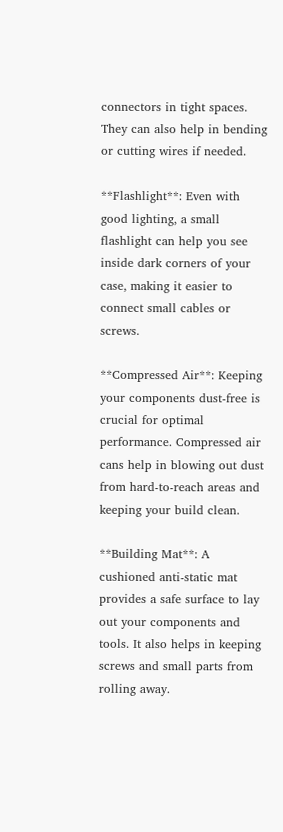connectors in tight spaces. They can also help in bending or cutting wires if needed.

**Flashlight**: Even with good lighting, a small flashlight can help you see inside dark corners of your case, making it easier to connect small cables or screws.

**Compressed Air**: Keeping your components dust-free is crucial for optimal performance. Compressed air cans help in blowing out dust from hard-to-reach areas and keeping your build clean.

**Building Mat**: A cushioned anti-static mat provides a safe surface to lay out your components and tools. It also helps in keeping screws and small parts from rolling away.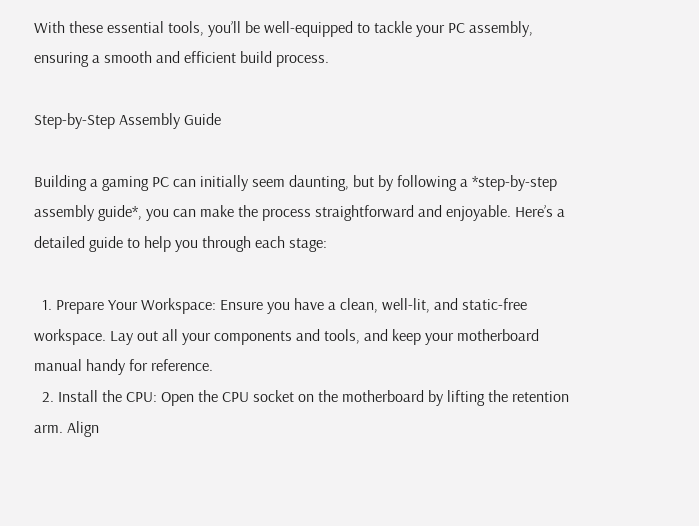With these essential tools, you’ll be well-equipped to tackle your PC assembly, ensuring a smooth and efficient build process.

Step-by-Step Assembly Guide

Building a gaming PC can initially seem daunting, but by following a *step-by-step assembly guide*, you can make the process straightforward and enjoyable. Here’s a detailed guide to help you through each stage:

  1. Prepare Your Workspace: Ensure you have a clean, well-lit, and static-free workspace. Lay out all your components and tools, and keep your motherboard manual handy for reference.
  2. Install the CPU: Open the CPU socket on the motherboard by lifting the retention arm. Align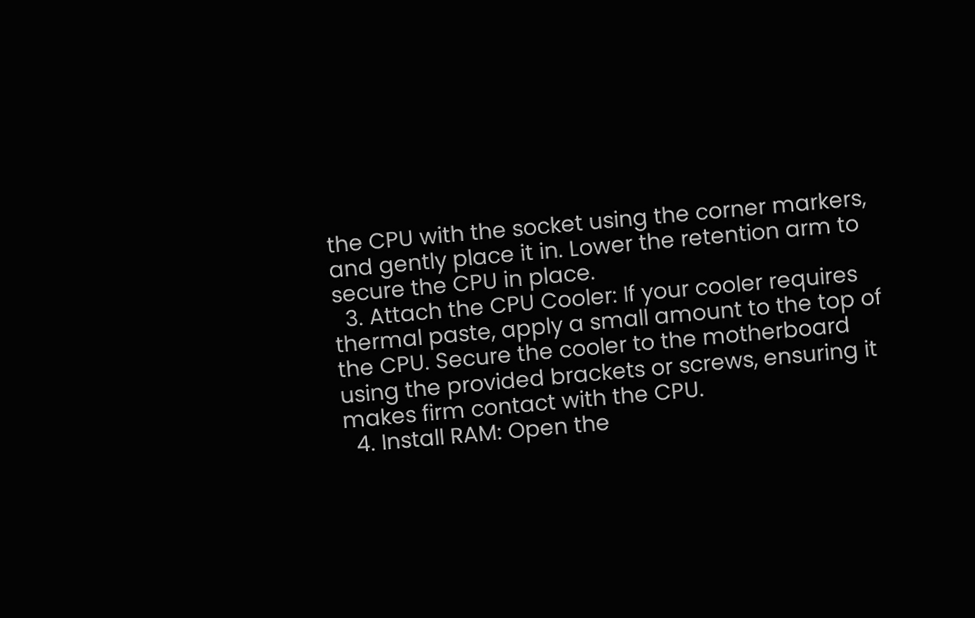the CPU with the socket using the corner markers, and gently place it in. Lower the retention arm to secure the CPU in place.
  3. Attach the CPU Cooler: If your cooler requires thermal paste, apply a small amount to the top of the CPU. Secure the cooler to the motherboard using the provided brackets or screws, ensuring it makes firm contact with the CPU.
  4. Install RAM: Open the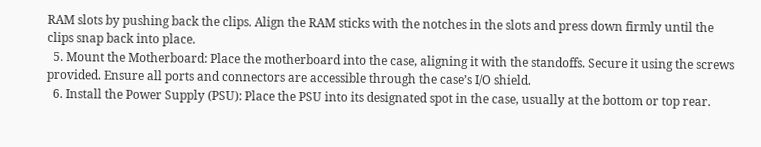RAM slots by pushing back the clips. Align the RAM sticks with the notches in the slots and press down firmly until the clips snap back into place.
  5. Mount the Motherboard: Place the motherboard into the case, aligning it with the standoffs. Secure it using the screws provided. Ensure all ports and connectors are accessible through the case’s I/O shield.
  6. Install the Power Supply (PSU): Place the PSU into its designated spot in the case, usually at the bottom or top rear.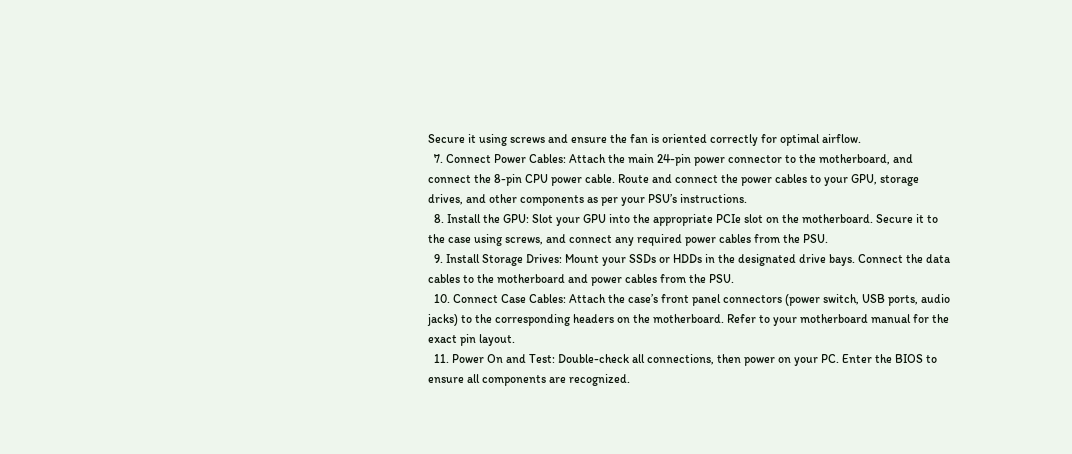Secure it using screws and ensure the fan is oriented correctly for optimal airflow.
  7. Connect Power Cables: Attach the main 24-pin power connector to the motherboard, and connect the 8-pin CPU power cable. Route and connect the power cables to your GPU, storage drives, and other components as per your PSU’s instructions.
  8. Install the GPU: Slot your GPU into the appropriate PCIe slot on the motherboard. Secure it to the case using screws, and connect any required power cables from the PSU.
  9. Install Storage Drives: Mount your SSDs or HDDs in the designated drive bays. Connect the data cables to the motherboard and power cables from the PSU.
  10. Connect Case Cables: Attach the case’s front panel connectors (power switch, USB ports, audio jacks) to the corresponding headers on the motherboard. Refer to your motherboard manual for the exact pin layout.
  11. Power On and Test: Double-check all connections, then power on your PC. Enter the BIOS to ensure all components are recognized.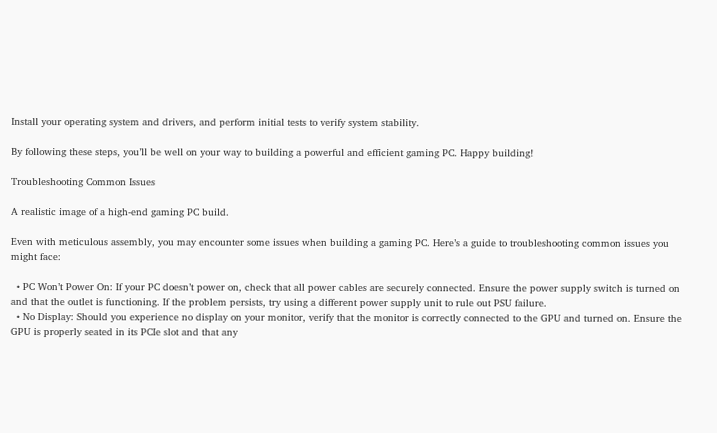Install your operating system and drivers, and perform initial tests to verify system stability.

By following these steps, you’ll be well on your way to building a powerful and efficient gaming PC. Happy building!

Troubleshooting Common Issues

A realistic image of a high-end gaming PC build.

Even with meticulous assembly, you may encounter some issues when building a gaming PC. Here’s a guide to troubleshooting common issues you might face:

  • PC Won’t Power On: If your PC doesn’t power on, check that all power cables are securely connected. Ensure the power supply switch is turned on and that the outlet is functioning. If the problem persists, try using a different power supply unit to rule out PSU failure.
  • No Display: Should you experience no display on your monitor, verify that the monitor is correctly connected to the GPU and turned on. Ensure the GPU is properly seated in its PCIe slot and that any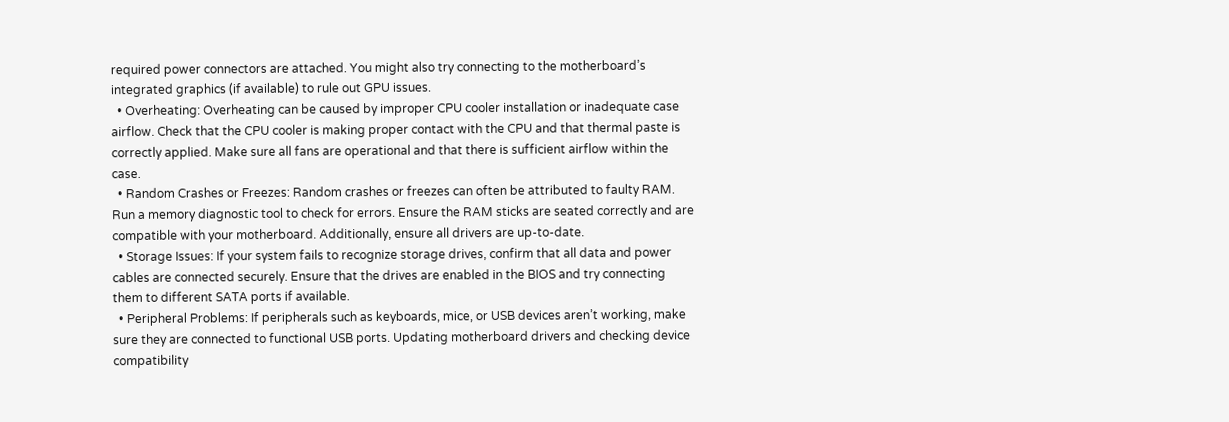required power connectors are attached. You might also try connecting to the motherboard’s integrated graphics (if available) to rule out GPU issues.
  • Overheating: Overheating can be caused by improper CPU cooler installation or inadequate case airflow. Check that the CPU cooler is making proper contact with the CPU and that thermal paste is correctly applied. Make sure all fans are operational and that there is sufficient airflow within the case.
  • Random Crashes or Freezes: Random crashes or freezes can often be attributed to faulty RAM. Run a memory diagnostic tool to check for errors. Ensure the RAM sticks are seated correctly and are compatible with your motherboard. Additionally, ensure all drivers are up-to-date.
  • Storage Issues: If your system fails to recognize storage drives, confirm that all data and power cables are connected securely. Ensure that the drives are enabled in the BIOS and try connecting them to different SATA ports if available.
  • Peripheral Problems: If peripherals such as keyboards, mice, or USB devices aren’t working, make sure they are connected to functional USB ports. Updating motherboard drivers and checking device compatibility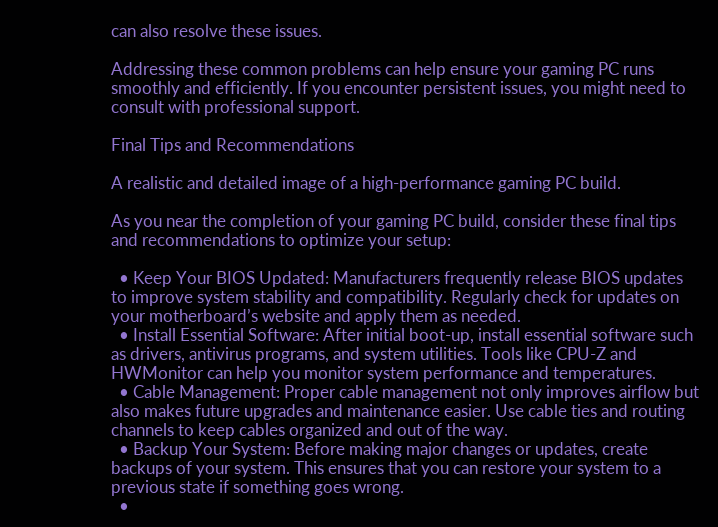can also resolve these issues.

Addressing these common problems can help ensure your gaming PC runs smoothly and efficiently. If you encounter persistent issues, you might need to consult with professional support.

Final Tips and Recommendations

A realistic and detailed image of a high-performance gaming PC build.

As you near the completion of your gaming PC build, consider these final tips and recommendations to optimize your setup:

  • Keep Your BIOS Updated: Manufacturers frequently release BIOS updates to improve system stability and compatibility. Regularly check for updates on your motherboard’s website and apply them as needed.
  • Install Essential Software: After initial boot-up, install essential software such as drivers, antivirus programs, and system utilities. Tools like CPU-Z and HWMonitor can help you monitor system performance and temperatures.
  • Cable Management: Proper cable management not only improves airflow but also makes future upgrades and maintenance easier. Use cable ties and routing channels to keep cables organized and out of the way.
  • Backup Your System: Before making major changes or updates, create backups of your system. This ensures that you can restore your system to a previous state if something goes wrong.
  •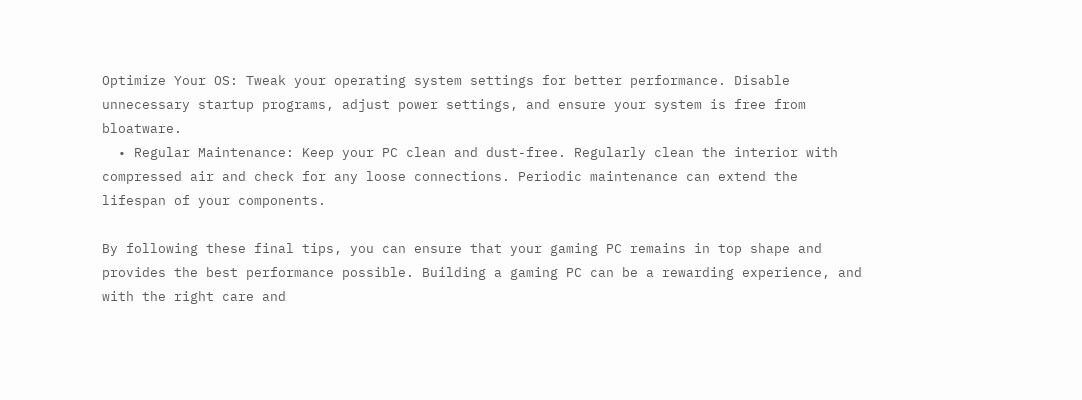Optimize Your OS: Tweak your operating system settings for better performance. Disable unnecessary startup programs, adjust power settings, and ensure your system is free from bloatware.
  • Regular Maintenance: Keep your PC clean and dust-free. Regularly clean the interior with compressed air and check for any loose connections. Periodic maintenance can extend the lifespan of your components.

By following these final tips, you can ensure that your gaming PC remains in top shape and provides the best performance possible. Building a gaming PC can be a rewarding experience, and with the right care and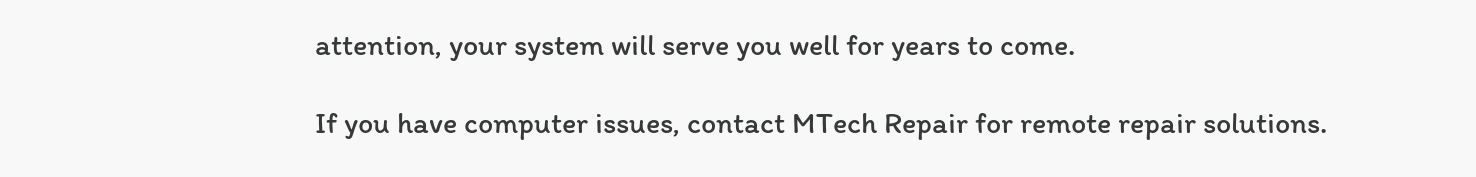attention, your system will serve you well for years to come.

If you have computer issues, contact MTech Repair for remote repair solutions.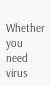Whether you need virus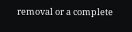removal or a complete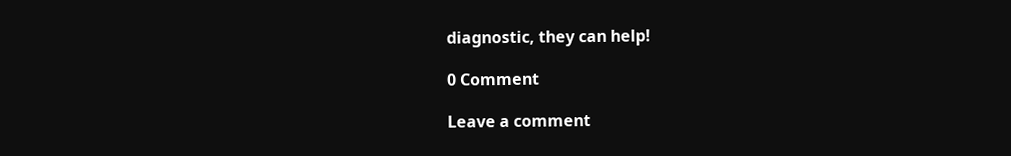diagnostic, they can help!

0 Comment

Leave a comment